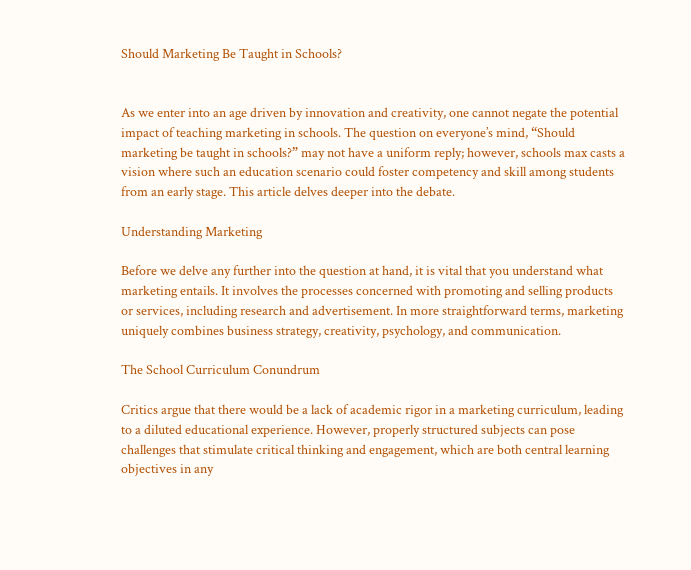Should Marketing Be Taught in Schools?


As we enter into an age driven by innovation and creativity, one cannot negate the potential impact of teaching marketing in schools. The question on everyone’s mind, “Should marketing be taught in schools?” may not have a uniform reply; however, schools max casts a vision where such an education scenario could foster competency and skill among students from an early stage. This article delves deeper into the debate.

Understanding Marketing

Before we delve any further into the question at hand, it is vital that you understand what marketing entails. It involves the processes concerned with promoting and selling products or services, including research and advertisement. In more straightforward terms, marketing uniquely combines business strategy, creativity, psychology, and communication.

The School Curriculum Conundrum

Critics argue that there would be a lack of academic rigor in a marketing curriculum, leading to a diluted educational experience. However, properly structured subjects can pose challenges that stimulate critical thinking and engagement, which are both central learning objectives in any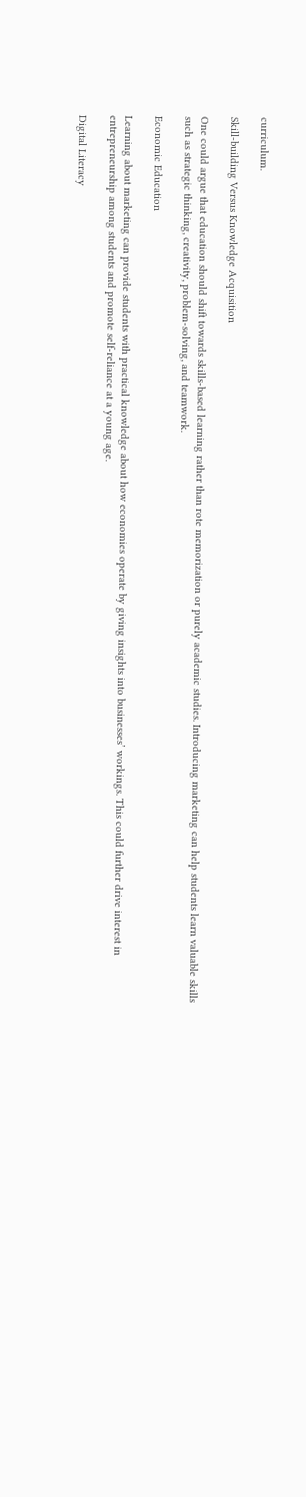curriculum.

Skill-building Versus Knowledge Acquisition

One could argue that education should shift towards skills-based learning rather than rote memorization or purely academic studies. Introducing marketing can help students learn valuable skills such as strategic thinking, creativity, problem-solving, and teamwork.

Economic Education

Learning about marketing can provide students with practical knowledge about how economies operate by giving insights into businesses’ workings. This could further drive interest in entrepreneurship among students and promote self-reliance at a young age.

Digital Literacy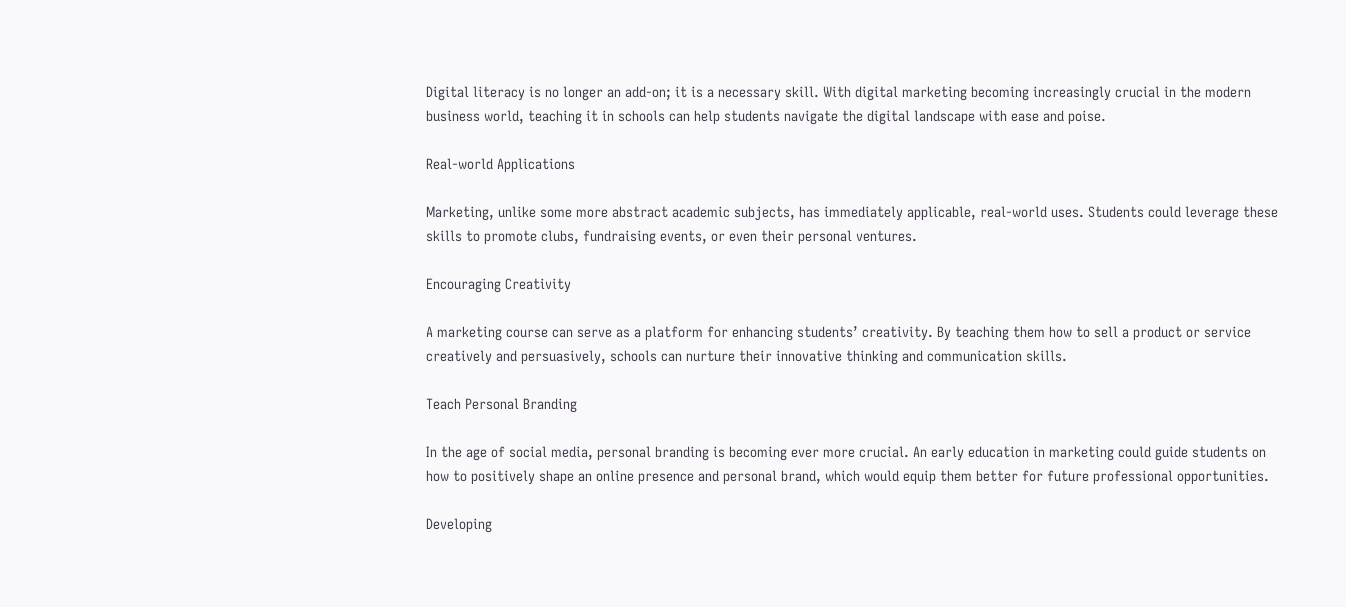Digital literacy is no longer an add-on; it is a necessary skill. With digital marketing becoming increasingly crucial in the modern business world, teaching it in schools can help students navigate the digital landscape with ease and poise.

Real-world Applications

Marketing, unlike some more abstract academic subjects, has immediately applicable, real-world uses. Students could leverage these skills to promote clubs, fundraising events, or even their personal ventures.

Encouraging Creativity

A marketing course can serve as a platform for enhancing students’ creativity. By teaching them how to sell a product or service creatively and persuasively, schools can nurture their innovative thinking and communication skills.

Teach Personal Branding

In the age of social media, personal branding is becoming ever more crucial. An early education in marketing could guide students on how to positively shape an online presence and personal brand, which would equip them better for future professional opportunities.

Developing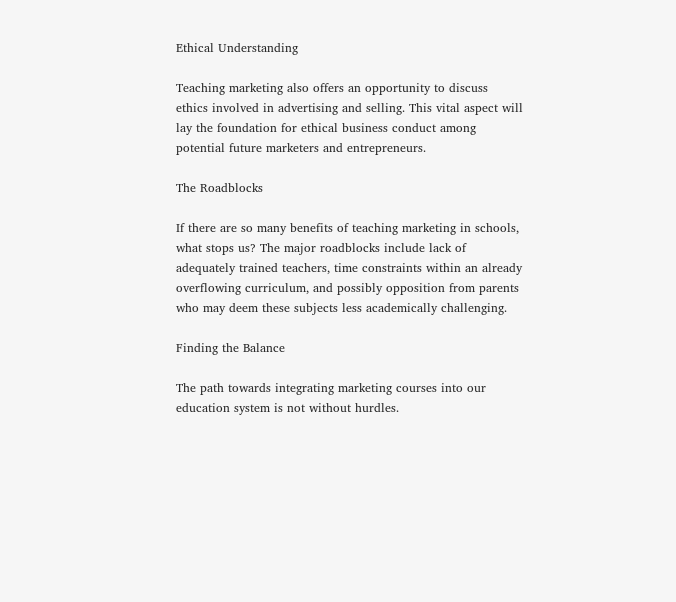Ethical Understanding

Teaching marketing also offers an opportunity to discuss ethics involved in advertising and selling. This vital aspect will lay the foundation for ethical business conduct among potential future marketers and entrepreneurs.

The Roadblocks

If there are so many benefits of teaching marketing in schools, what stops us? The major roadblocks include lack of adequately trained teachers, time constraints within an already overflowing curriculum, and possibly opposition from parents who may deem these subjects less academically challenging.

Finding the Balance

The path towards integrating marketing courses into our education system is not without hurdles.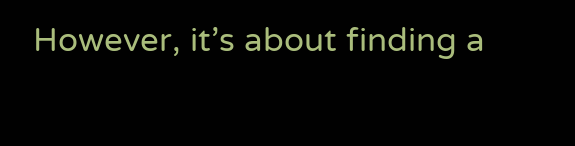However, it’s about finding a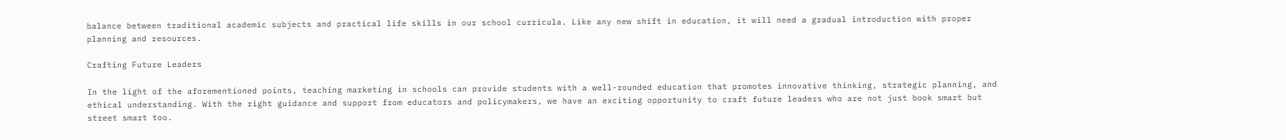balance between traditional academic subjects and practical life skills in our school curricula. Like any new shift in education, it will need a gradual introduction with proper planning and resources.

Crafting Future Leaders

In the light of the aforementioned points, teaching marketing in schools can provide students with a well-rounded education that promotes innovative thinking, strategic planning, and ethical understanding. With the right guidance and support from educators and policymakers, we have an exciting opportunity to craft future leaders who are not just book smart but street smart too.